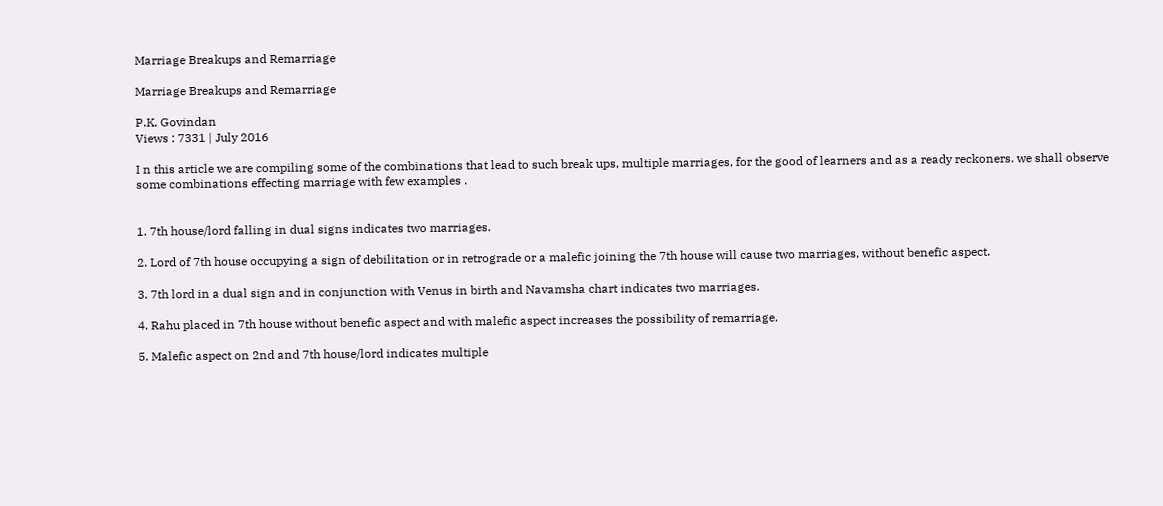Marriage Breakups and Remarriage

Marriage Breakups and Remarriage

P.K. Govindan
Views : 7331 | July 2016

I n this article we are compiling some of the combinations that lead to such break ups, multiple marriages, for the good of learners and as a ready reckoners. we shall observe some combinations effecting marriage with few examples .


1. 7th house/lord falling in dual signs indicates two marriages.

2. Lord of 7th house occupying a sign of debilitation or in retrograde or a malefic joining the 7th house will cause two marriages, without benefic aspect.

3. 7th lord in a dual sign and in conjunction with Venus in birth and Navamsha chart indicates two marriages.

4. Rahu placed in 7th house without benefic aspect and with malefic aspect increases the possibility of remarriage.

5. Malefic aspect on 2nd and 7th house/lord indicates multiple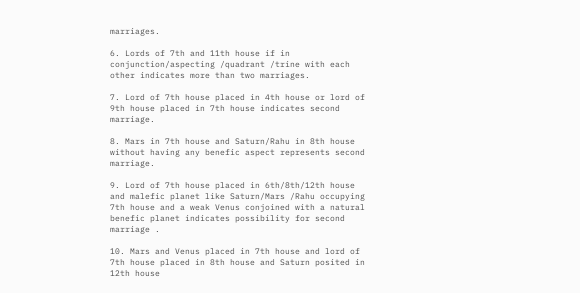marriages.

6. Lords of 7th and 11th house if in conjunction/aspecting /quadrant /trine with each other indicates more than two marriages.

7. Lord of 7th house placed in 4th house or lord of 9th house placed in 7th house indicates second marriage.

8. Mars in 7th house and Saturn/Rahu in 8th house without having any benefic aspect represents second marriage.

9. Lord of 7th house placed in 6th/8th/12th house and malefic planet like Saturn/Mars /Rahu occupying 7th house and a weak Venus conjoined with a natural benefic planet indicates possibility for second marriage .

10. Mars and Venus placed in 7th house and lord of 7th house placed in 8th house and Saturn posited in 12th house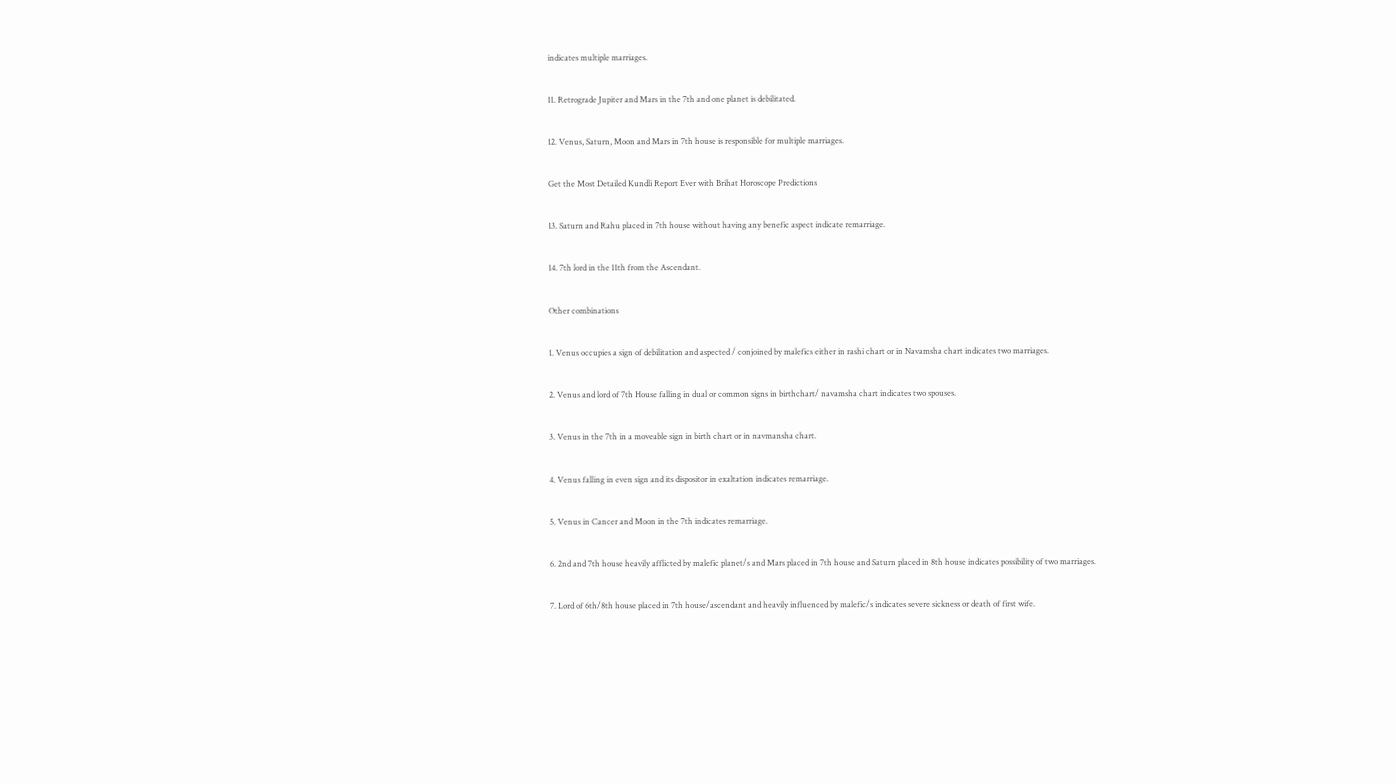indicates multiple marriages.

11. Retrograde Jupiter and Mars in the 7th and one planet is debilitated.

12. Venus, Saturn, Moon and Mars in 7th house is responsible for multiple marriages.

Get the Most Detailed Kundli Report Ever with Brihat Horoscope Predictions

13. Saturn and Rahu placed in 7th house without having any benefic aspect indicate remarriage.

14. 7th lord in the 11th from the Ascendant.

Other combinations

1. Venus occupies a sign of debilitation and aspected / conjoined by malefics either in rashi chart or in Navamsha chart indicates two marriages.

2. Venus and lord of 7th House falling in dual or common signs in birthchart/ navamsha chart indicates two spouses.

3. Venus in the 7th in a moveable sign in birth chart or in navmansha chart.

4. Venus falling in even sign and its dispositor in exaltation indicates remarriage.

5. Venus in Cancer and Moon in the 7th indicates remarriage.

6. 2nd and 7th house heavily afflicted by malefic planet/s and Mars placed in 7th house and Saturn placed in 8th house indicates possibility of two marriages.

7. Lord of 6th/8th house placed in 7th house/ascendant and heavily influenced by malefic/s indicates severe sickness or death of first wife.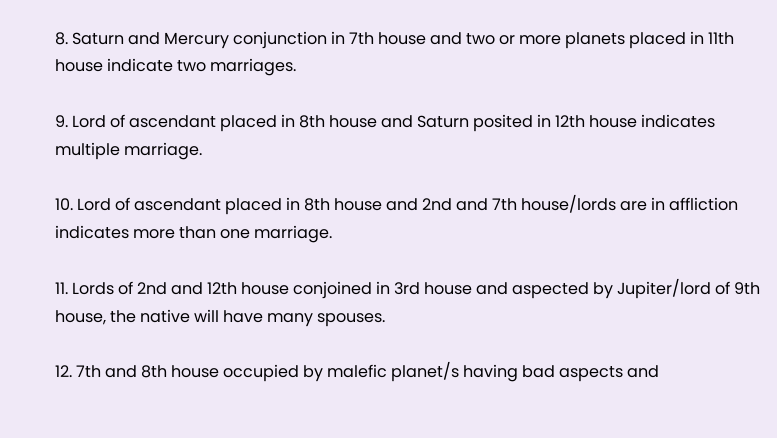8. Saturn and Mercury conjunction in 7th house and two or more planets placed in 11th house indicate two marriages.

9. Lord of ascendant placed in 8th house and Saturn posited in 12th house indicates multiple marriage.

10. Lord of ascendant placed in 8th house and 2nd and 7th house/lords are in affliction indicates more than one marriage.

11. Lords of 2nd and 12th house conjoined in 3rd house and aspected by Jupiter/lord of 9th house, the native will have many spouses.

12. 7th and 8th house occupied by malefic planet/s having bad aspects and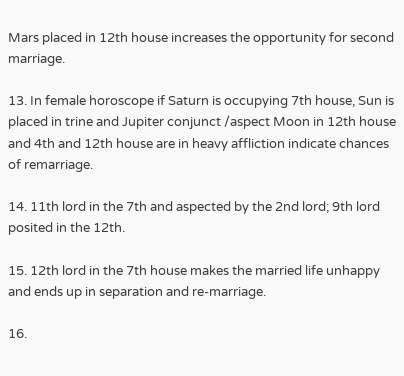Mars placed in 12th house increases the opportunity for second marriage.

13. In female horoscope if Saturn is occupying 7th house, Sun is placed in trine and Jupiter conjunct /aspect Moon in 12th house and 4th and 12th house are in heavy affliction indicate chances of remarriage.

14. 11th lord in the 7th and aspected by the 2nd lord; 9th lord posited in the 12th.

15. 12th lord in the 7th house makes the married life unhappy and ends up in separation and re-marriage.

16.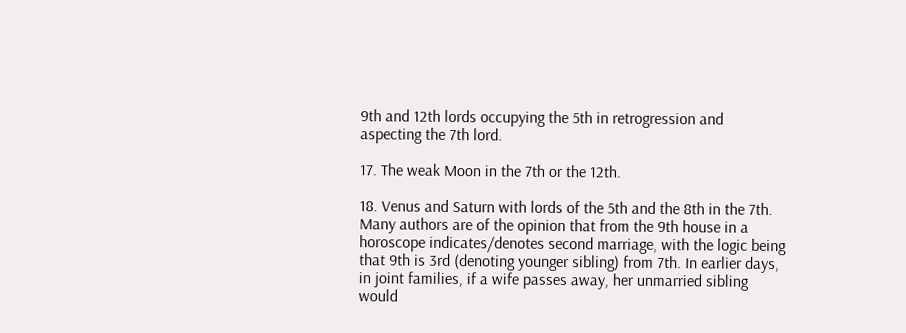9th and 12th lords occupying the 5th in retrogression and aspecting the 7th lord.

17. The weak Moon in the 7th or the 12th.

18. Venus and Saturn with lords of the 5th and the 8th in the 7th. Many authors are of the opinion that from the 9th house in a horoscope indicates/denotes second marriage, with the logic being that 9th is 3rd (denoting younger sibling) from 7th. In earlier days, in joint families, if a wife passes away, her unmarried sibling would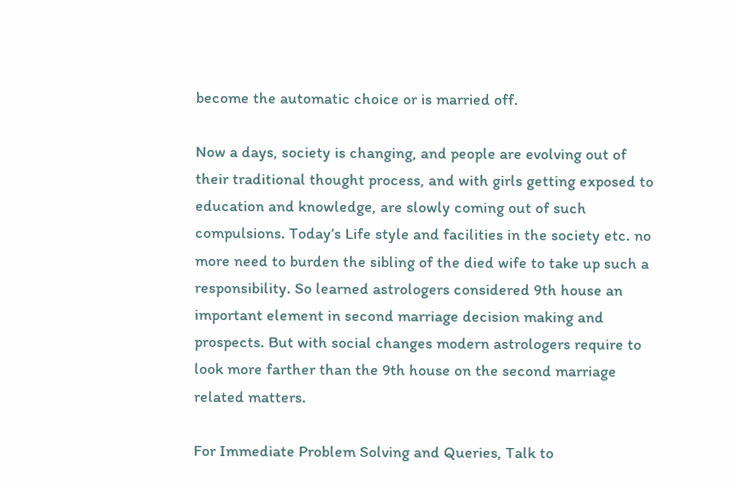become the automatic choice or is married off.

Now a days, society is changing, and people are evolving out of their traditional thought process, and with girls getting exposed to education and knowledge, are slowly coming out of such compulsions. Today’s Life style and facilities in the society etc. no more need to burden the sibling of the died wife to take up such a responsibility. So learned astrologers considered 9th house an important element in second marriage decision making and prospects. But with social changes modern astrologers require to look more farther than the 9th house on the second marriage related matters.

For Immediate Problem Solving and Queries, Talk to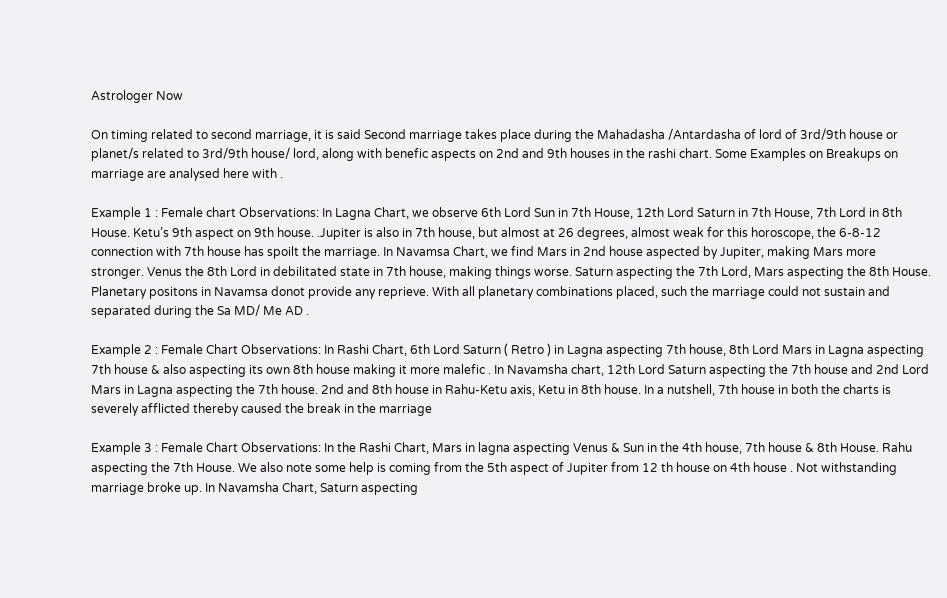Astrologer Now

On timing related to second marriage, it is said Second marriage takes place during the Mahadasha /Antardasha of lord of 3rd/9th house or planet/s related to 3rd/9th house/ lord, along with benefic aspects on 2nd and 9th houses in the rashi chart. Some Examples on Breakups on marriage are analysed here with .

Example 1 : Female chart Observations: In Lagna Chart, we observe 6th Lord Sun in 7th House, 12th Lord Saturn in 7th House, 7th Lord in 8th House. Ketu’s 9th aspect on 9th house. .Jupiter is also in 7th house, but almost at 26 degrees, almost weak for this horoscope, the 6-8-12 connection with 7th house has spoilt the marriage. In Navamsa Chart, we find Mars in 2nd house aspected by Jupiter, making Mars more stronger. Venus the 8th Lord in debilitated state in 7th house, making things worse. Saturn aspecting the 7th Lord, Mars aspecting the 8th House. Planetary positons in Navamsa donot provide any reprieve. With all planetary combinations placed, such the marriage could not sustain and separated during the Sa MD/ Me AD .

Example 2 : Female Chart Observations: In Rashi Chart, 6th Lord Saturn ( Retro ) in Lagna aspecting 7th house, 8th Lord Mars in Lagna aspecting 7th house & also aspecting its own 8th house making it more malefic . In Navamsha chart, 12th Lord Saturn aspecting the 7th house and 2nd Lord Mars in Lagna aspecting the 7th house. 2nd and 8th house in Rahu-Ketu axis, Ketu in 8th house. In a nutshell, 7th house in both the charts is severely afflicted thereby caused the break in the marriage

Example 3 : Female Chart Observations: In the Rashi Chart, Mars in lagna aspecting Venus & Sun in the 4th house, 7th house & 8th House. Rahu aspecting the 7th House. We also note some help is coming from the 5th aspect of Jupiter from 12 th house on 4th house . Not withstanding marriage broke up. In Navamsha Chart, Saturn aspecting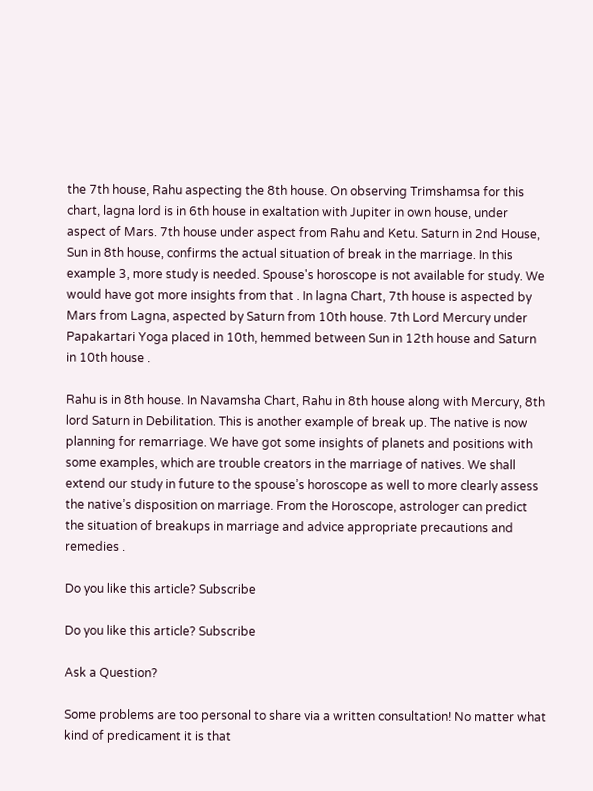the 7th house, Rahu aspecting the 8th house. On observing Trimshamsa for this chart, lagna lord is in 6th house in exaltation with Jupiter in own house, under aspect of Mars. 7th house under aspect from Rahu and Ketu. Saturn in 2nd House, Sun in 8th house, confirms the actual situation of break in the marriage. In this example 3, more study is needed. Spouse's horoscope is not available for study. We would have got more insights from that . In lagna Chart, 7th house is aspected by Mars from Lagna, aspected by Saturn from 10th house. 7th Lord Mercury under Papakartari Yoga placed in 10th, hemmed between Sun in 12th house and Saturn in 10th house .

Rahu is in 8th house. In Navamsha Chart, Rahu in 8th house along with Mercury, 8th lord Saturn in Debilitation. This is another example of break up. The native is now planning for remarriage. We have got some insights of planets and positions with some examples, which are trouble creators in the marriage of natives. We shall extend our study in future to the spouse’s horoscope as well to more clearly assess the native’s disposition on marriage. From the Horoscope, astrologer can predict the situation of breakups in marriage and advice appropriate precautions and remedies .

Do you like this article? Subscribe

Do you like this article? Subscribe

Ask a Question?

Some problems are too personal to share via a written consultation! No matter what kind of predicament it is that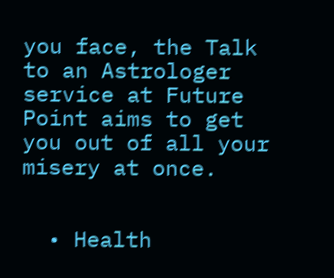you face, the Talk to an Astrologer service at Future Point aims to get you out of all your misery at once.


  • Health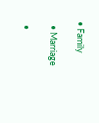• Family

  • Marriage

  •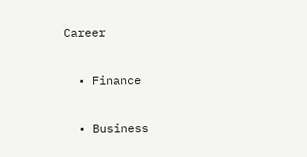Career

  • Finance

  • Business